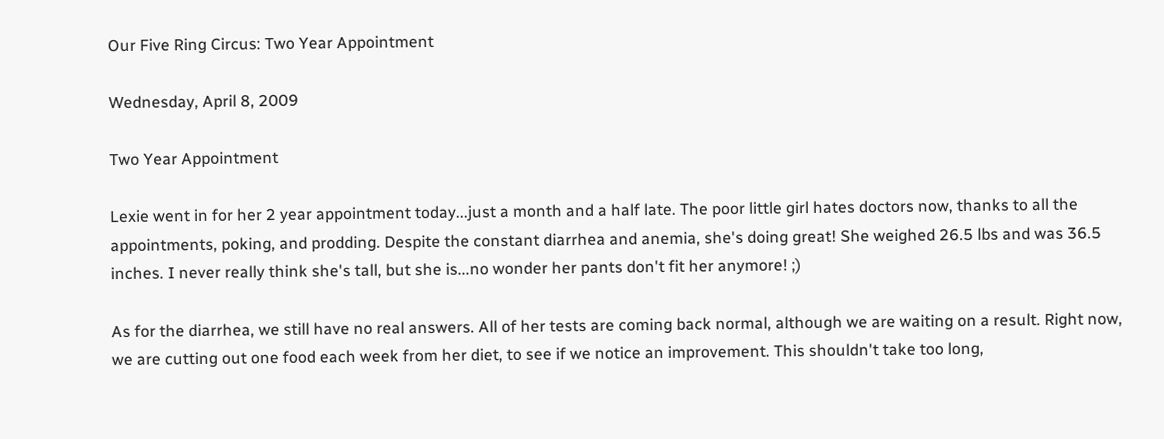Our Five Ring Circus: Two Year Appointment

Wednesday, April 8, 2009

Two Year Appointment

Lexie went in for her 2 year appointment today...just a month and a half late. The poor little girl hates doctors now, thanks to all the appointments, poking, and prodding. Despite the constant diarrhea and anemia, she's doing great! She weighed 26.5 lbs and was 36.5 inches. I never really think she's tall, but she is...no wonder her pants don't fit her anymore! ;)

As for the diarrhea, we still have no real answers. All of her tests are coming back normal, although we are waiting on a result. Right now, we are cutting out one food each week from her diet, to see if we notice an improvement. This shouldn't take too long,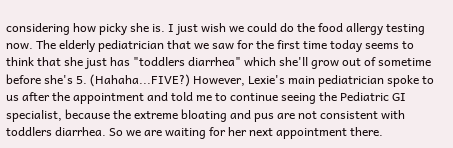considering how picky she is. I just wish we could do the food allergy testing now. The elderly pediatrician that we saw for the first time today seems to think that she just has "toddlers diarrhea" which she'll grow out of sometime before she's 5. (Hahaha...FIVE?) However, Lexie's main pediatrician spoke to us after the appointment and told me to continue seeing the Pediatric GI specialist, because the extreme bloating and pus are not consistent with toddlers diarrhea. So we are waiting for her next appointment there.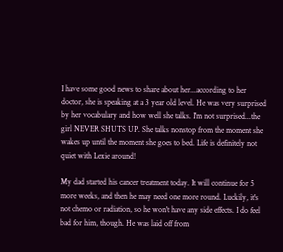I have some good news to share about her...according to her doctor, she is speaking at a 3 year old level. He was very surprised by her vocabulary and how well she talks. I'm not surprised...the girl NEVER SHUTS UP. She talks nonstop from the moment she wakes up until the moment she goes to bed. Life is definitely not quiet with Lexie around!

My dad started his cancer treatment today. It will continue for 5 more weeks, and then he may need one more round. Luckily, it's not chemo or radiation, so he won't have any side effects. I do feel bad for him, though. He was laid off from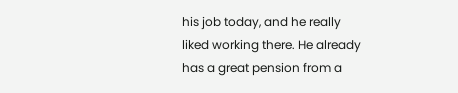his job today, and he really liked working there. He already has a great pension from a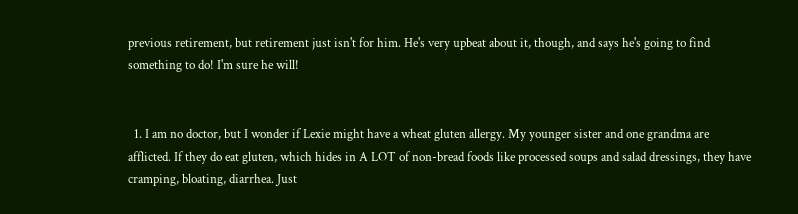previous retirement, but retirement just isn't for him. He's very upbeat about it, though, and says he's going to find something to do! I'm sure he will!


  1. I am no doctor, but I wonder if Lexie might have a wheat gluten allergy. My younger sister and one grandma are afflicted. If they do eat gluten, which hides in A LOT of non-bread foods like processed soups and salad dressings, they have cramping, bloating, diarrhea. Just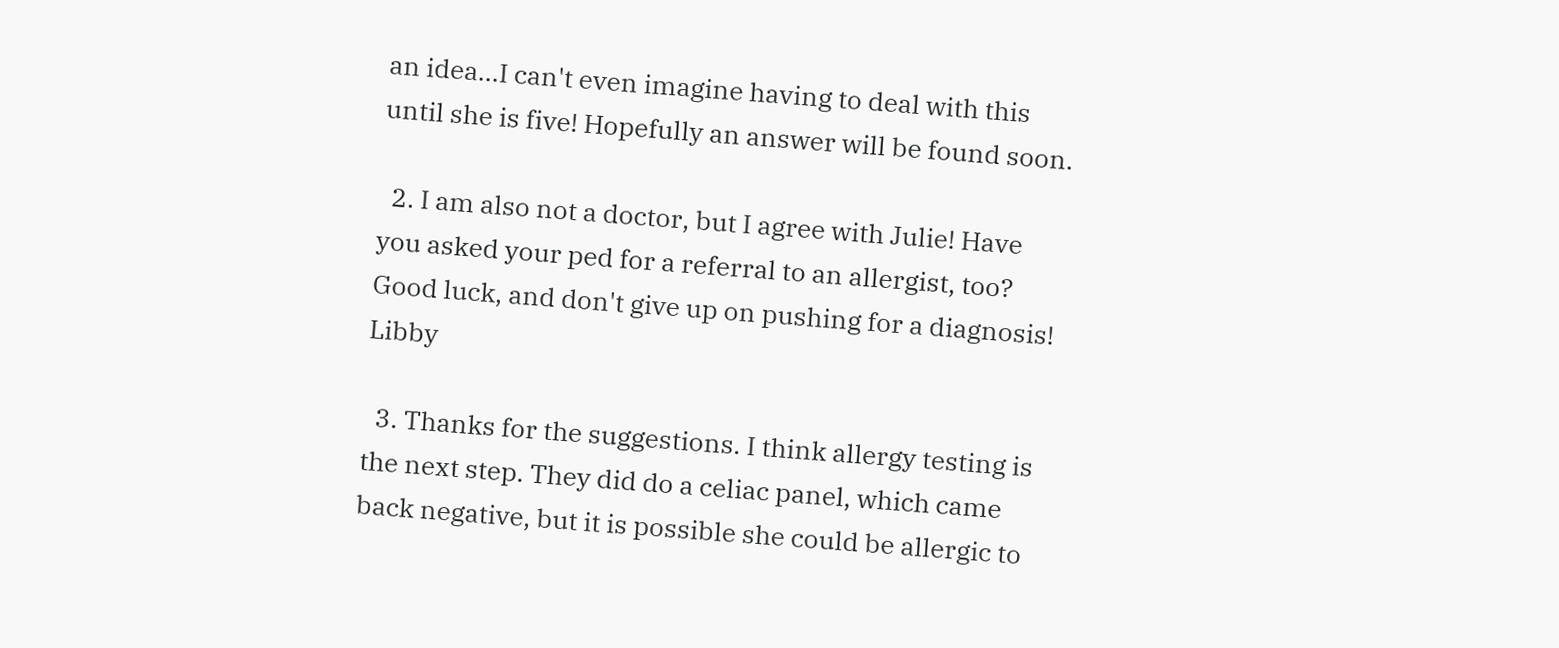an idea...I can't even imagine having to deal with this until she is five! Hopefully an answer will be found soon.

  2. I am also not a doctor, but I agree with Julie! Have you asked your ped for a referral to an allergist, too? Good luck, and don't give up on pushing for a diagnosis! Libby

  3. Thanks for the suggestions. I think allergy testing is the next step. They did do a celiac panel, which came back negative, but it is possible she could be allergic to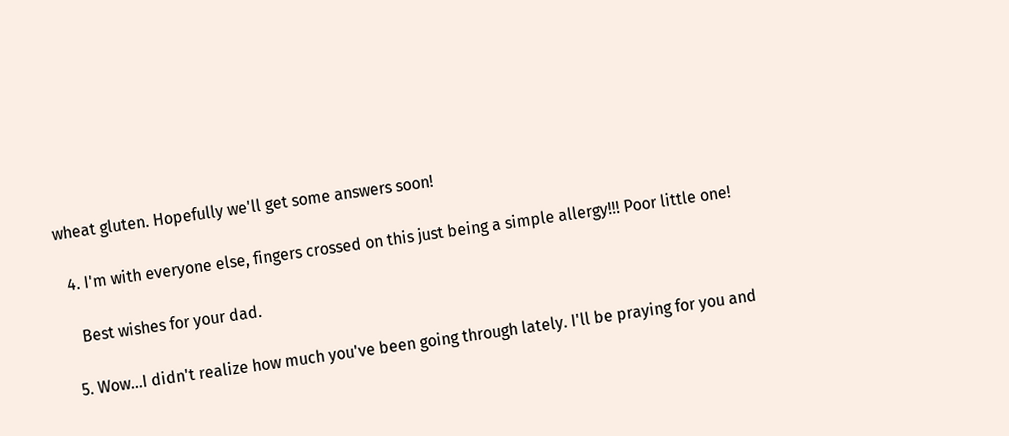wheat gluten. Hopefully we'll get some answers soon!

  4. I'm with everyone else, fingers crossed on this just being a simple allergy!!! Poor little one!

    Best wishes for your dad.

  5. Wow...I didn't realize how much you've been going through lately. I'll be praying for you and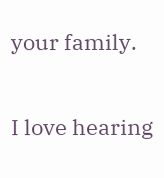your family.


I love hearing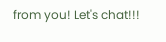from you! Let's chat!!!